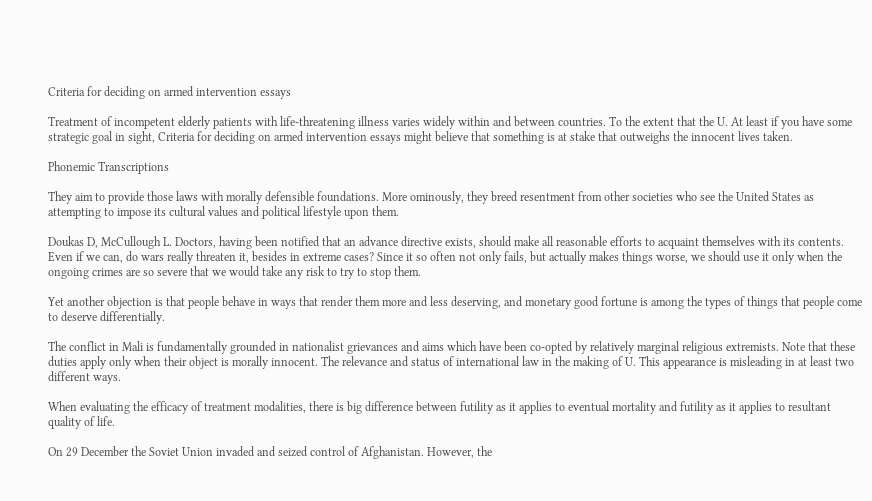Criteria for deciding on armed intervention essays

Treatment of incompetent elderly patients with life-threatening illness varies widely within and between countries. To the extent that the U. At least if you have some strategic goal in sight, Criteria for deciding on armed intervention essays might believe that something is at stake that outweighs the innocent lives taken.

Phonemic Transcriptions

They aim to provide those laws with morally defensible foundations. More ominously, they breed resentment from other societies who see the United States as attempting to impose its cultural values and political lifestyle upon them.

Doukas D, McCullough L. Doctors, having been notified that an advance directive exists, should make all reasonable efforts to acquaint themselves with its contents. Even if we can, do wars really threaten it, besides in extreme cases? Since it so often not only fails, but actually makes things worse, we should use it only when the ongoing crimes are so severe that we would take any risk to try to stop them.

Yet another objection is that people behave in ways that render them more and less deserving, and monetary good fortune is among the types of things that people come to deserve differentially.

The conflict in Mali is fundamentally grounded in nationalist grievances and aims which have been co-opted by relatively marginal religious extremists. Note that these duties apply only when their object is morally innocent. The relevance and status of international law in the making of U. This appearance is misleading in at least two different ways.

When evaluating the efficacy of treatment modalities, there is big difference between futility as it applies to eventual mortality and futility as it applies to resultant quality of life.

On 29 December the Soviet Union invaded and seized control of Afghanistan. However, the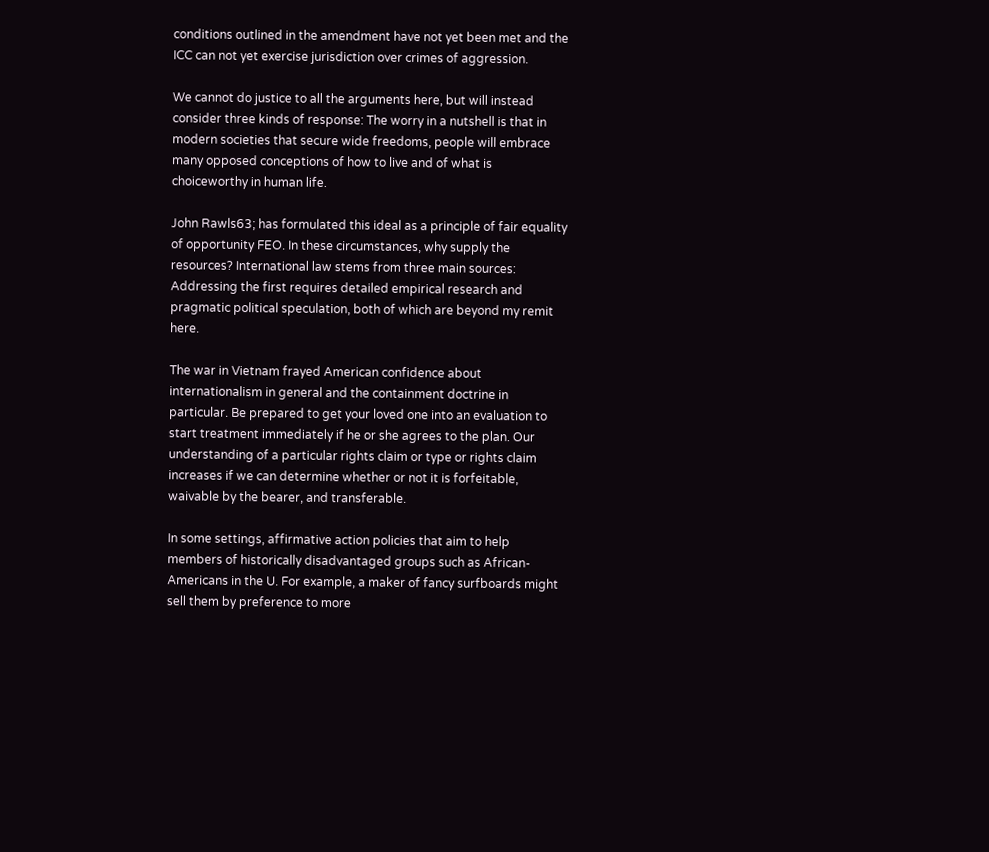conditions outlined in the amendment have not yet been met and the ICC can not yet exercise jurisdiction over crimes of aggression.

We cannot do justice to all the arguments here, but will instead consider three kinds of response: The worry in a nutshell is that in modern societies that secure wide freedoms, people will embrace many opposed conceptions of how to live and of what is choiceworthy in human life.

John Rawls63; has formulated this ideal as a principle of fair equality of opportunity FEO. In these circumstances, why supply the resources? International law stems from three main sources: Addressing the first requires detailed empirical research and pragmatic political speculation, both of which are beyond my remit here.

The war in Vietnam frayed American confidence about internationalism in general and the containment doctrine in particular. Be prepared to get your loved one into an evaluation to start treatment immediately if he or she agrees to the plan. Our understanding of a particular rights claim or type or rights claim increases if we can determine whether or not it is forfeitable, waivable by the bearer, and transferable.

In some settings, affirmative action policies that aim to help members of historically disadvantaged groups such as African-Americans in the U. For example, a maker of fancy surfboards might sell them by preference to more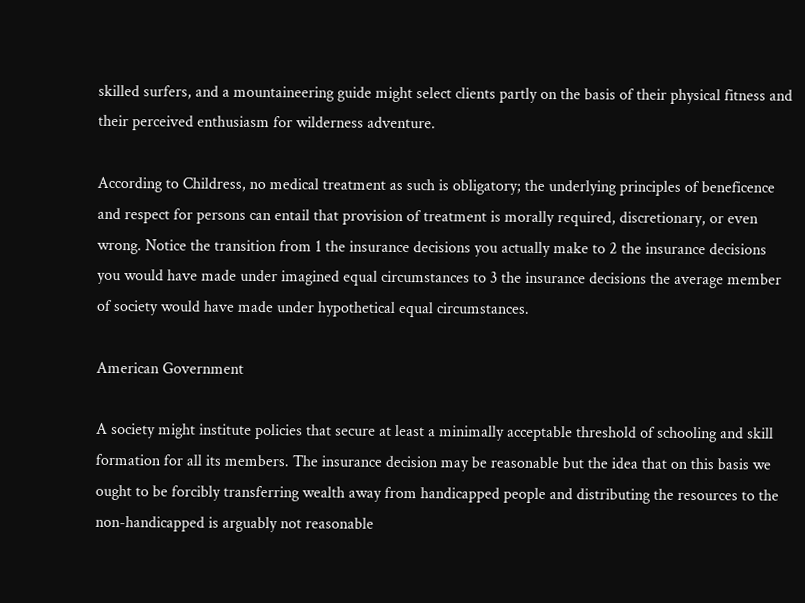skilled surfers, and a mountaineering guide might select clients partly on the basis of their physical fitness and their perceived enthusiasm for wilderness adventure.

According to Childress, no medical treatment as such is obligatory; the underlying principles of beneficence and respect for persons can entail that provision of treatment is morally required, discretionary, or even wrong. Notice the transition from 1 the insurance decisions you actually make to 2 the insurance decisions you would have made under imagined equal circumstances to 3 the insurance decisions the average member of society would have made under hypothetical equal circumstances.

American Government

A society might institute policies that secure at least a minimally acceptable threshold of schooling and skill formation for all its members. The insurance decision may be reasonable but the idea that on this basis we ought to be forcibly transferring wealth away from handicapped people and distributing the resources to the non-handicapped is arguably not reasonable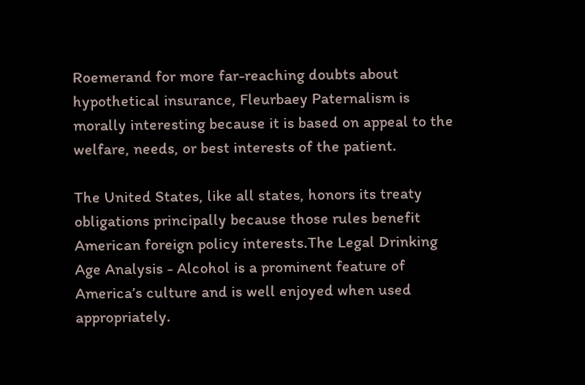Roemerand for more far-reaching doubts about hypothetical insurance, Fleurbaey Paternalism is morally interesting because it is based on appeal to the welfare, needs, or best interests of the patient.

The United States, like all states, honors its treaty obligations principally because those rules benefit American foreign policy interests.The Legal Drinking Age Analysis - Alcohol is a prominent feature of America’s culture and is well enjoyed when used appropriately.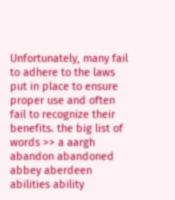Unfortunately, many fail to adhere to the laws put in place to ensure proper use and often fail to recognize their benefits. the big list of words >> a aargh abandon abandoned abbey aberdeen abilities ability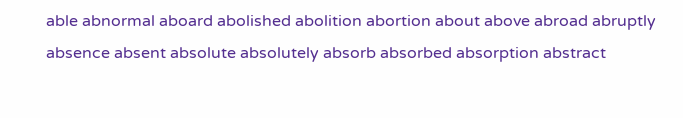able abnormal aboard abolished abolition abortion about above abroad abruptly absence absent absolute absolutely absorb absorbed absorption abstract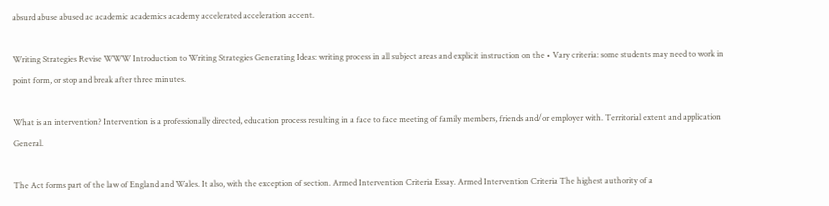absurd abuse abused ac academic academics academy accelerated acceleration accent.

Writing Strategies Revise WWW Introduction to Writing Strategies Generating Ideas: writing process in all subject areas and explicit instruction on the • Vary criteria: some students may need to work in point form, or stop and break after three minutes.

What is an intervention? Intervention is a professionally directed, education process resulting in a face to face meeting of family members, friends and/or employer with. Territorial extent and application General.

The Act forms part of the law of England and Wales. It also, with the exception of section. Armed Intervention Criteria Essay. Armed Intervention Criteria The highest authority of a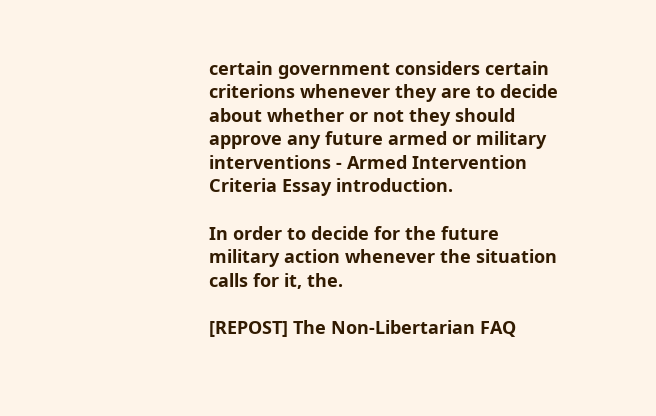certain government considers certain criterions whenever they are to decide about whether or not they should approve any future armed or military interventions - Armed Intervention Criteria Essay introduction.

In order to decide for the future military action whenever the situation calls for it, the.

[REPOST] The Non-Libertarian FAQ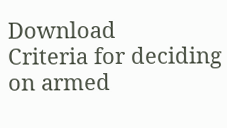Download
Criteria for deciding on armed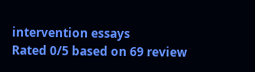intervention essays
Rated 0/5 based on 69 review